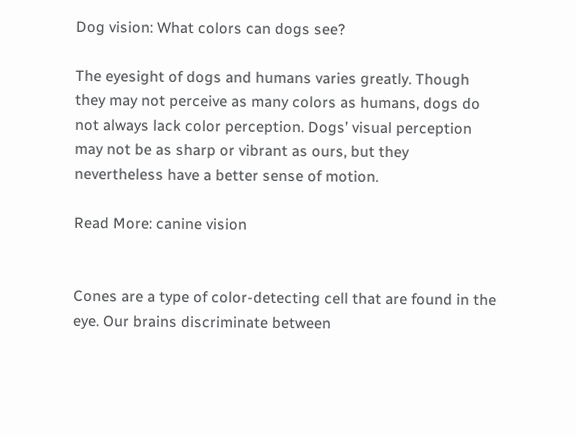Dog vision: What colors can dogs see?

The eyesight of dogs and humans varies greatly. Though they may not perceive as many colors as humans, dogs do not always lack color perception. Dogs’ visual perception may not be as sharp or vibrant as ours, but they nevertheless have a better sense of motion.

Read More: canine vision


Cones are a type of color-detecting cell that are found in the eye. Our brains discriminate between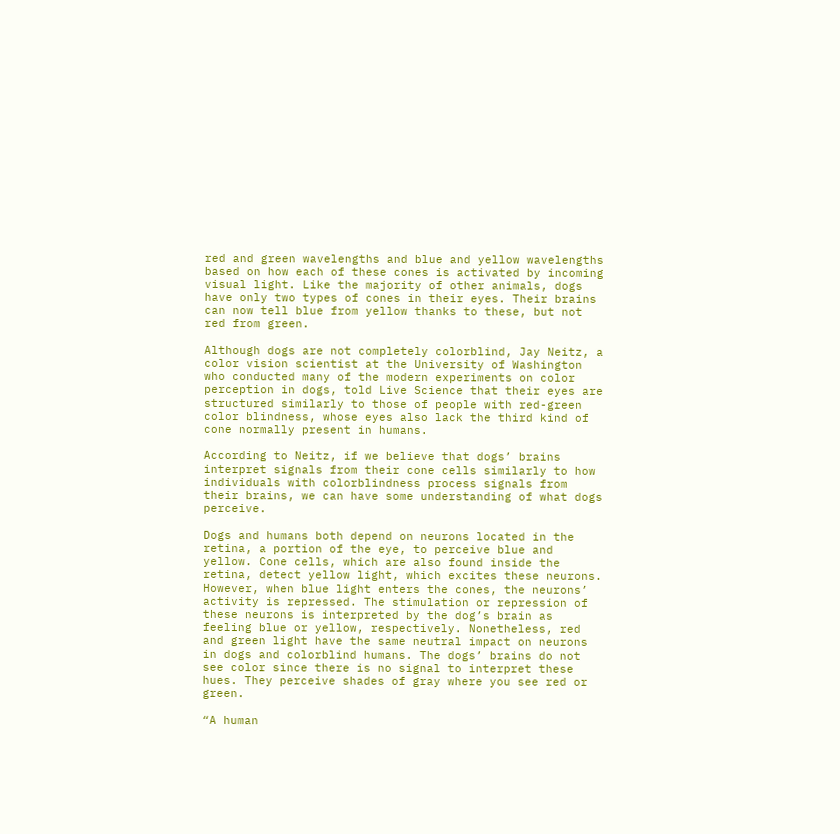red and green wavelengths and blue and yellow wavelengths based on how each of these cones is activated by incoming visual light. Like the majority of other animals, dogs have only two types of cones in their eyes. Their brains can now tell blue from yellow thanks to these, but not red from green.

Although dogs are not completely colorblind, Jay Neitz, a color vision scientist at the University of Washington who conducted many of the modern experiments on color perception in dogs, told Live Science that their eyes are structured similarly to those of people with red-green color blindness, whose eyes also lack the third kind of cone normally present in humans.

According to Neitz, if we believe that dogs’ brains interpret signals from their cone cells similarly to how individuals with colorblindness process signals from their brains, we can have some understanding of what dogs perceive.

Dogs and humans both depend on neurons located in the retina, a portion of the eye, to perceive blue and yellow. Cone cells, which are also found inside the retina, detect yellow light, which excites these neurons. However, when blue light enters the cones, the neurons’ activity is repressed. The stimulation or repression of these neurons is interpreted by the dog’s brain as feeling blue or yellow, respectively. Nonetheless, red and green light have the same neutral impact on neurons in dogs and colorblind humans. The dogs’ brains do not see color since there is no signal to interpret these hues. They perceive shades of gray where you see red or green.

“A human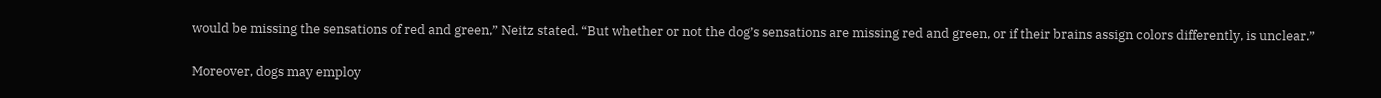would be missing the sensations of red and green,” Neitz stated. “But whether or not the dog’s sensations are missing red and green, or if their brains assign colors differently, is unclear.”

Moreover, dogs may employ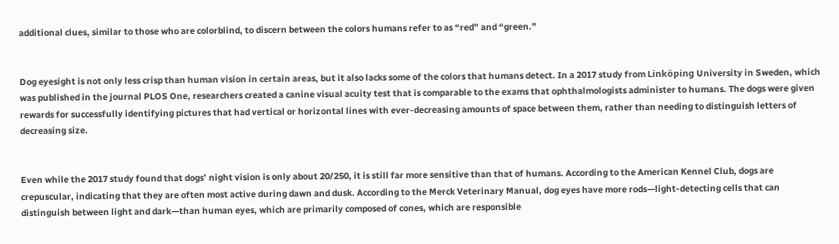additional clues, similar to those who are colorblind, to discern between the colors humans refer to as “red” and “green.”


Dog eyesight is not only less crisp than human vision in certain areas, but it also lacks some of the colors that humans detect. In a 2017 study from Linköping University in Sweden, which was published in the journal PLOS One, researchers created a canine visual acuity test that is comparable to the exams that ophthalmologists administer to humans. The dogs were given rewards for successfully identifying pictures that had vertical or horizontal lines with ever-decreasing amounts of space between them, rather than needing to distinguish letters of decreasing size.


Even while the 2017 study found that dogs’ night vision is only about 20/250, it is still far more sensitive than that of humans. According to the American Kennel Club, dogs are crepuscular, indicating that they are often most active during dawn and dusk. According to the Merck Veterinary Manual, dog eyes have more rods—light-detecting cells that can distinguish between light and dark—than human eyes, which are primarily composed of cones, which are responsible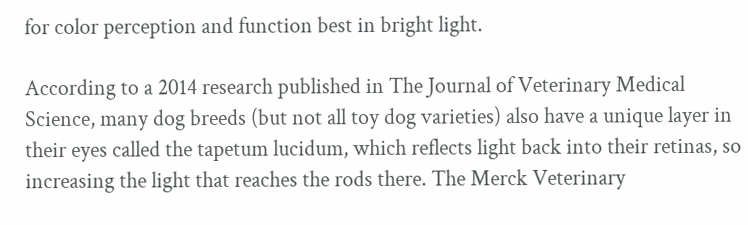for color perception and function best in bright light.

According to a 2014 research published in The Journal of Veterinary Medical Science, many dog breeds (but not all toy dog varieties) also have a unique layer in their eyes called the tapetum lucidum, which reflects light back into their retinas, so increasing the light that reaches the rods there. The Merck Veterinary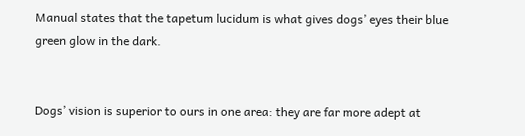Manual states that the tapetum lucidum is what gives dogs’ eyes their blue green glow in the dark.


Dogs’ vision is superior to ours in one area: they are far more adept at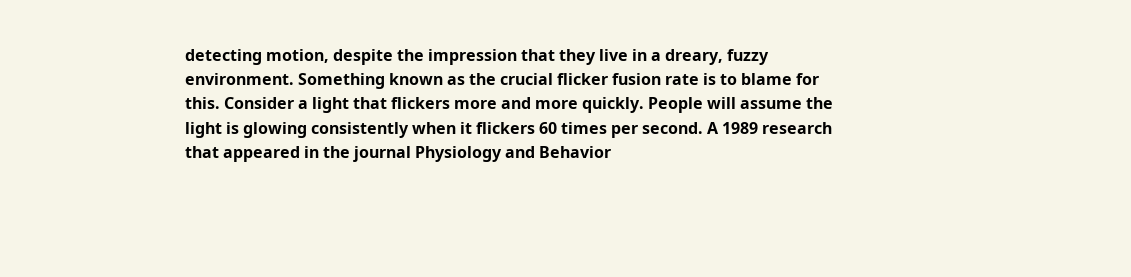detecting motion, despite the impression that they live in a dreary, fuzzy environment. Something known as the crucial flicker fusion rate is to blame for this. Consider a light that flickers more and more quickly. People will assume the light is glowing consistently when it flickers 60 times per second. A 1989 research that appeared in the journal Physiology and Behavior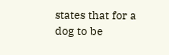states that for a dog to be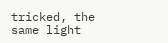tricked, the same light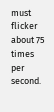must flicker about 75 times per second.